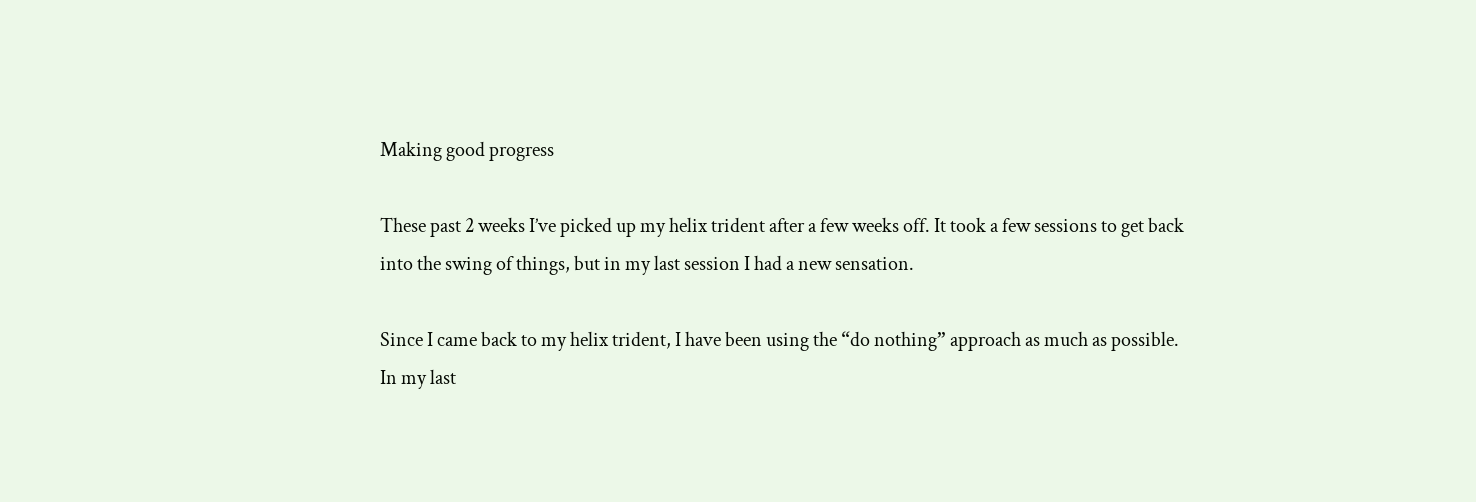Making good progress

These past 2 weeks I’ve picked up my helix trident after a few weeks off. It took a few sessions to get back into the swing of things, but in my last session I had a new sensation.

Since I came back to my helix trident, I have been using the “do nothing” approach as much as possible. In my last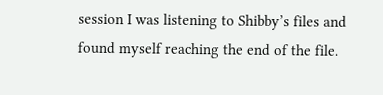session I was listening to Shibby’s files and found myself reaching the end of the file.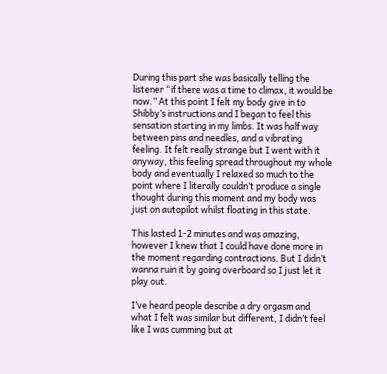During this part she was basically telling the listener “if there was a time to climax, it would be now.” At this point I felt my body give in to Shibby’s instructions and I began to feel this sensation starting in my limbs. It was half way between pins and needles, and a vibrating feeling. It felt really strange but I went with it anyway, this feeling spread throughout my whole body and eventually I relaxed so much to the point where I literally couldn’t produce a single thought during this moment and my body was just on autopilot whilst floating in this state.

This lasted 1-2 minutes and was amazing, however I knew that I could have done more in the moment regarding contractions. But I didn’t wanna ruin it by going overboard so I just let it play out.

I’ve heard people describe a dry orgasm and what I felt was similar but different, I didn’t feel like I was cumming but at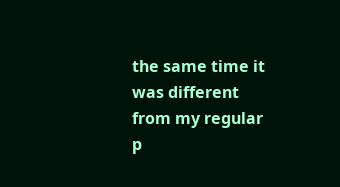the same time it was different from my regular p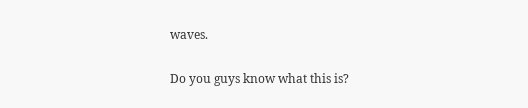waves.

Do you guys know what this is?